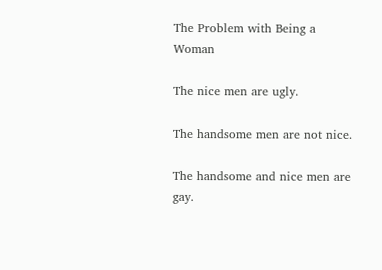The Problem with Being a Woman

The nice men are ugly.

The handsome men are not nice.

The handsome and nice men are gay.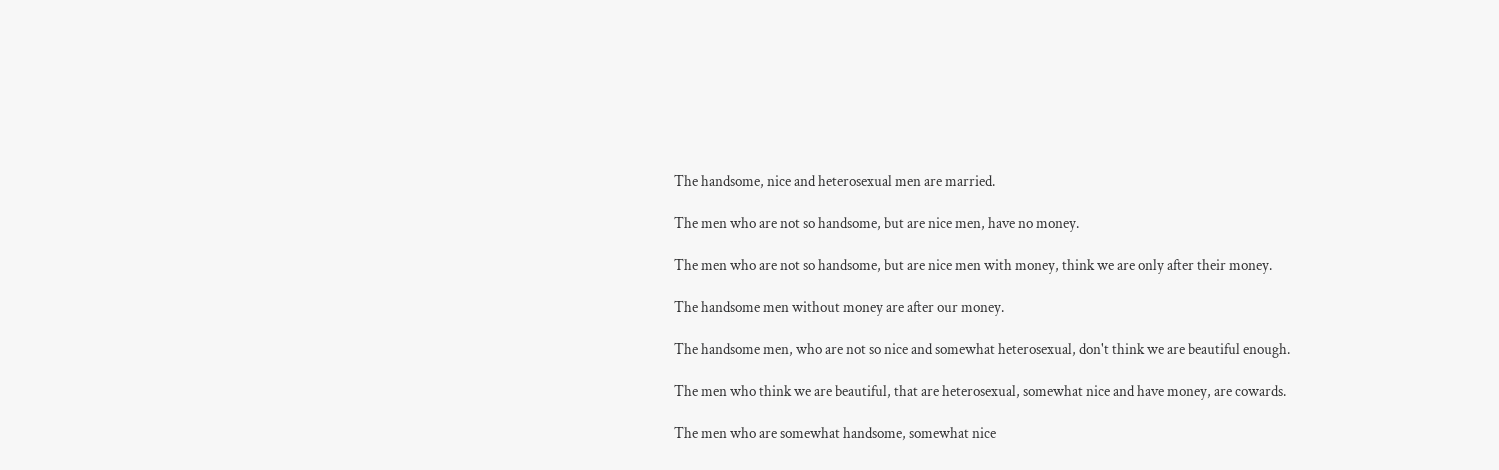The handsome, nice and heterosexual men are married.

The men who are not so handsome, but are nice men, have no money.

The men who are not so handsome, but are nice men with money, think we are only after their money.

The handsome men without money are after our money.

The handsome men, who are not so nice and somewhat heterosexual, don't think we are beautiful enough.

The men who think we are beautiful, that are heterosexual, somewhat nice and have money, are cowards.

The men who are somewhat handsome, somewhat nice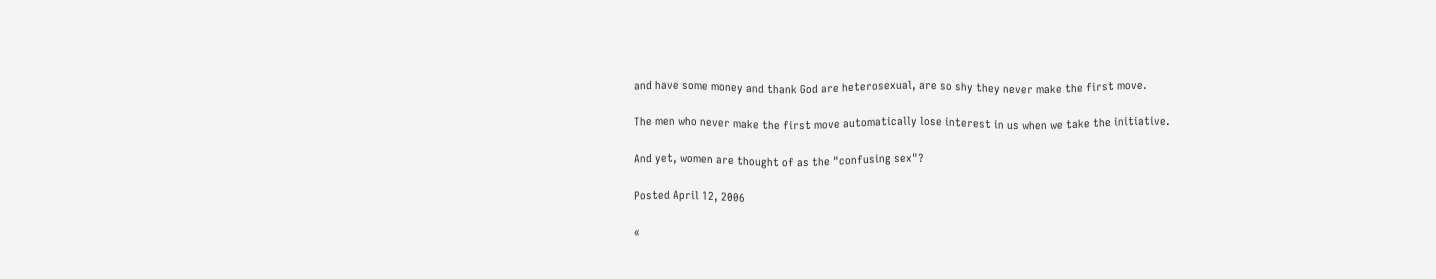and have some money and thank God are heterosexual, are so shy they never make the first move.

The men who never make the first move automatically lose interest in us when we take the initiative.

And yet, women are thought of as the "confusing sex"?

Posted April 12, 2006

«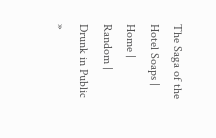The Saga of the Hotel Soaps | Home | Random | Drunk in Public »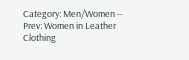Category: Men/Women -- Prev: Women in Leather Clothing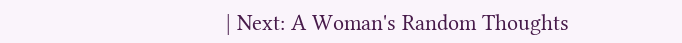| Next: A Woman's Random Thoughts